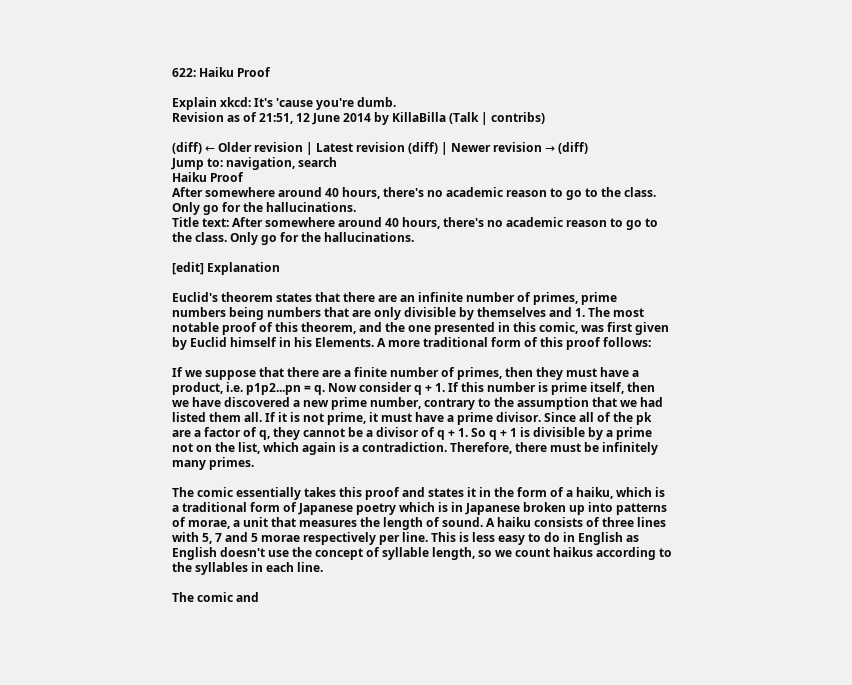622: Haiku Proof

Explain xkcd: It's 'cause you're dumb.
Revision as of 21:51, 12 June 2014 by KillaBilla (Talk | contribs)

(diff) ← Older revision | Latest revision (diff) | Newer revision → (diff)
Jump to: navigation, search
Haiku Proof
After somewhere around 40 hours, there's no academic reason to go to the class. Only go for the hallucinations.
Title text: After somewhere around 40 hours, there's no academic reason to go to the class. Only go for the hallucinations.

[edit] Explanation

Euclid's theorem states that there are an infinite number of primes, prime numbers being numbers that are only divisible by themselves and 1. The most notable proof of this theorem, and the one presented in this comic, was first given by Euclid himself in his Elements. A more traditional form of this proof follows:

If we suppose that there are a finite number of primes, then they must have a product, i.e. p1p2...pn = q. Now consider q + 1. If this number is prime itself, then we have discovered a new prime number, contrary to the assumption that we had listed them all. If it is not prime, it must have a prime divisor. Since all of the pk are a factor of q, they cannot be a divisor of q + 1. So q + 1 is divisible by a prime not on the list, which again is a contradiction. Therefore, there must be infinitely many primes.

The comic essentially takes this proof and states it in the form of a haiku, which is a traditional form of Japanese poetry which is in Japanese broken up into patterns of morae, a unit that measures the length of sound. A haiku consists of three lines with 5, 7 and 5 morae respectively per line. This is less easy to do in English as English doesn't use the concept of syllable length, so we count haikus according to the syllables in each line.

The comic and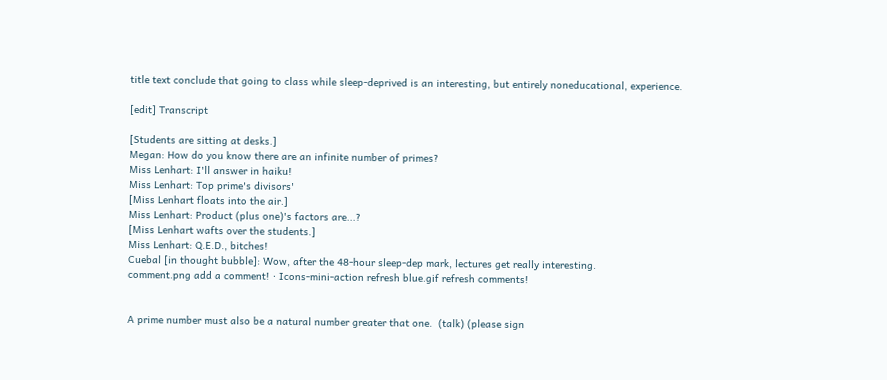title text conclude that going to class while sleep-deprived is an interesting, but entirely noneducational, experience.

[edit] Transcript

[Students are sitting at desks.]
Megan: How do you know there are an infinite number of primes?
Miss Lenhart: I'll answer in haiku!
Miss Lenhart: Top prime's divisors'
[Miss Lenhart floats into the air.]
Miss Lenhart: Product (plus one)'s factors are...?
[Miss Lenhart wafts over the students.]
Miss Lenhart: Q.E.D., bitches!
Cuebal [in thought bubble]: Wow, after the 48-hour sleep-dep mark, lectures get really interesting.
comment.png add a comment! ⋅ Icons-mini-action refresh blue.gif refresh comments!


A prime number must also be a natural number greater that one.  (talk) (please sign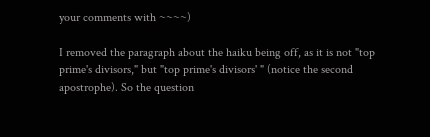your comments with ~~~~)

I removed the paragraph about the haiku being off, as it is not "top prime's divisors," but "top prime's divisors' " (notice the second apostrophe). So the question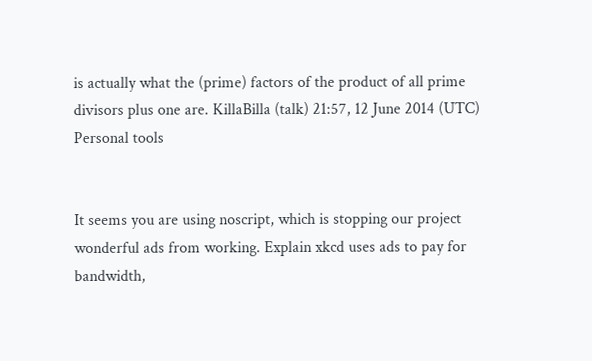is actually what the (prime) factors of the product of all prime divisors plus one are. KillaBilla (talk) 21:57, 12 June 2014 (UTC)
Personal tools


It seems you are using noscript, which is stopping our project wonderful ads from working. Explain xkcd uses ads to pay for bandwidth,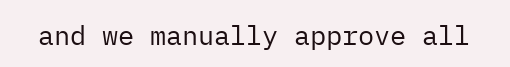and we manually approve all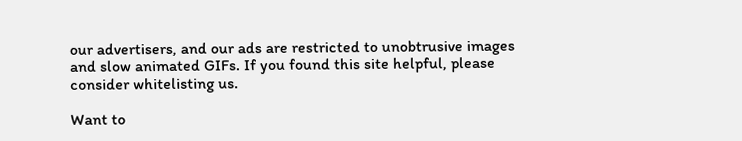our advertisers, and our ads are restricted to unobtrusive images and slow animated GIFs. If you found this site helpful, please consider whitelisting us.

Want to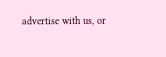advertise with us, or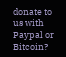donate to us with Paypal or Bitcoin?